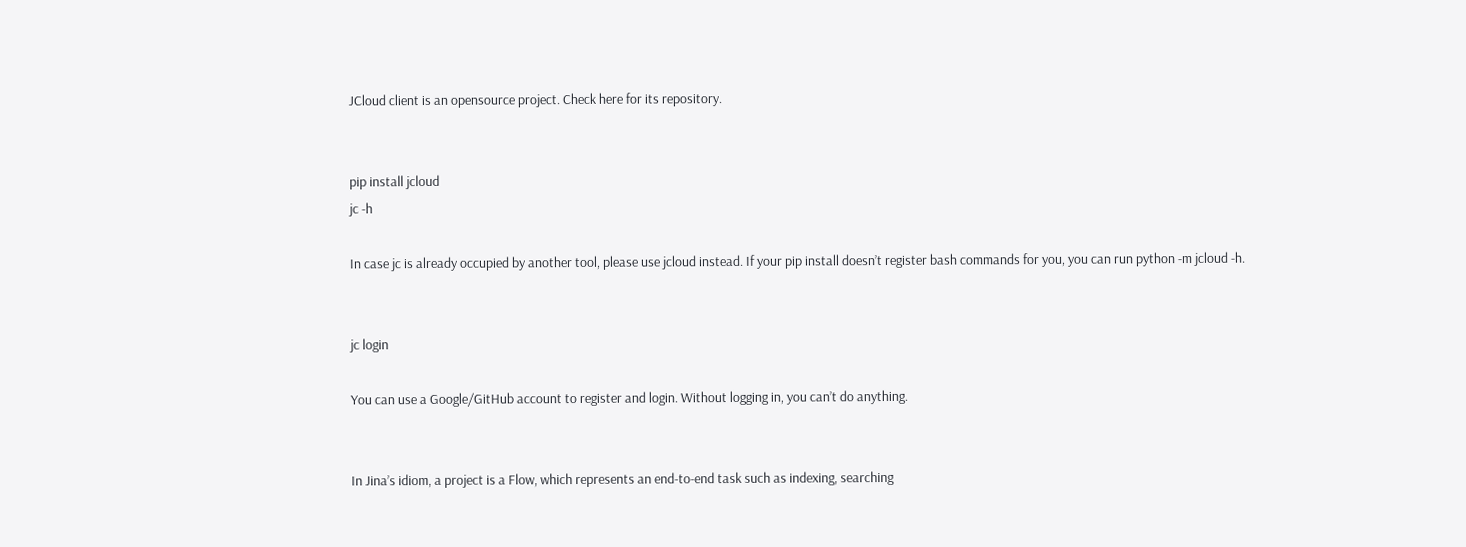JCloud client is an opensource project. Check here for its repository.


pip install jcloud
jc -h

In case jc is already occupied by another tool, please use jcloud instead. If your pip install doesn’t register bash commands for you, you can run python -m jcloud -h.


jc login

You can use a Google/GitHub account to register and login. Without logging in, you can’t do anything.


In Jina’s idiom, a project is a Flow, which represents an end-to-end task such as indexing, searching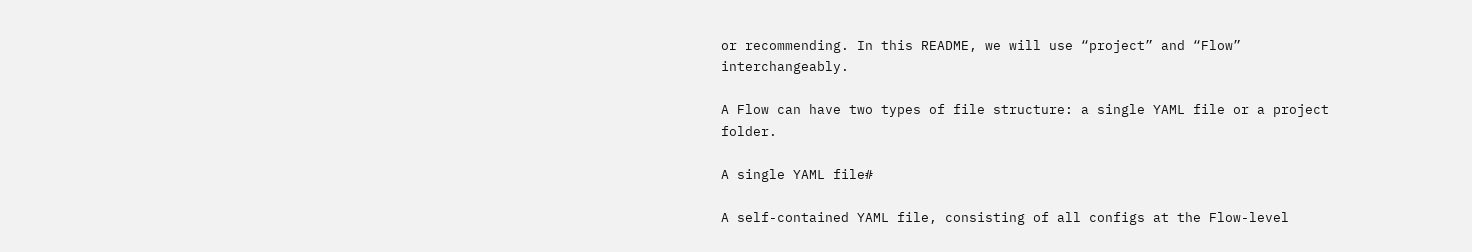or recommending. In this README, we will use “project” and “Flow” interchangeably.

A Flow can have two types of file structure: a single YAML file or a project folder.

A single YAML file#

A self-contained YAML file, consisting of all configs at the Flow-level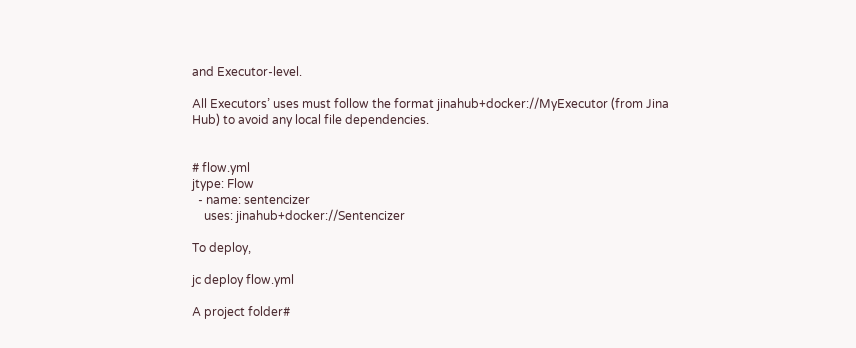and Executor-level.

All Executors’ uses must follow the format jinahub+docker://MyExecutor (from Jina Hub) to avoid any local file dependencies.


# flow.yml
jtype: Flow
  - name: sentencizer
    uses: jinahub+docker://Sentencizer

To deploy,

jc deploy flow.yml

A project folder#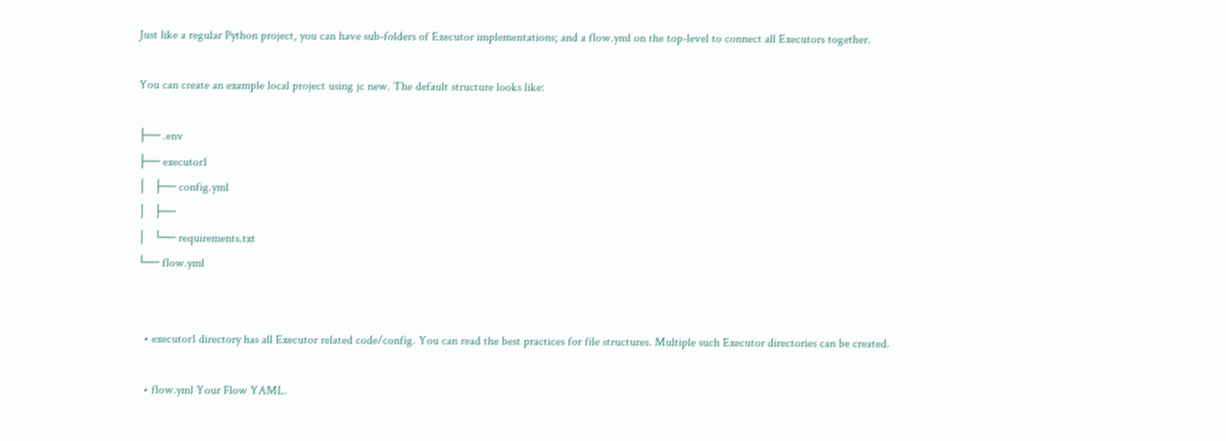Just like a regular Python project, you can have sub-folders of Executor implementations; and a flow.yml on the top-level to connect all Executors together.

You can create an example local project using jc new. The default structure looks like:

├── .env
├── executor1
│   ├── config.yml
│   ├──
│   └── requirements.txt
└── flow.yml


  • executor1 directory has all Executor related code/config. You can read the best practices for file structures. Multiple such Executor directories can be created.

  • flow.yml Your Flow YAML.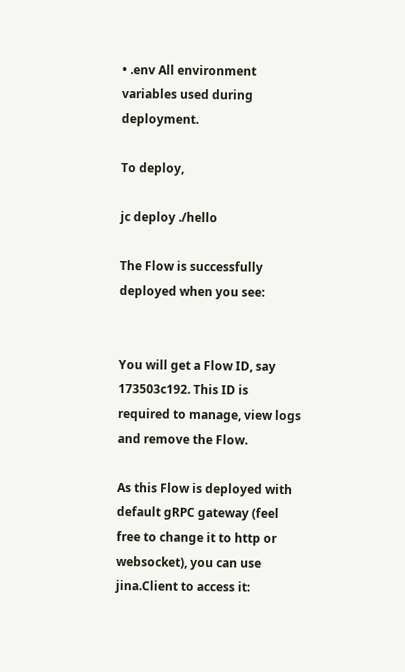• .env All environment variables used during deployment.

To deploy,

jc deploy ./hello

The Flow is successfully deployed when you see:


You will get a Flow ID, say 173503c192. This ID is required to manage, view logs and remove the Flow.

As this Flow is deployed with default gRPC gateway (feel free to change it to http or websocket), you can use jina.Client to access it: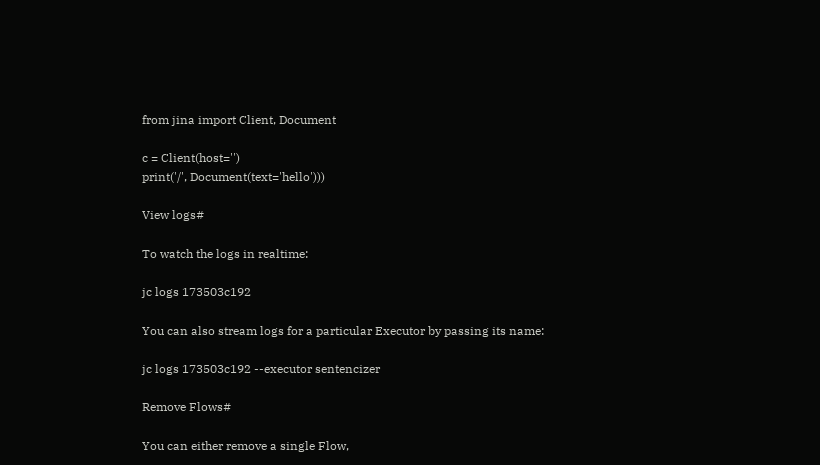from jina import Client, Document

c = Client(host='')
print('/', Document(text='hello')))

View logs#

To watch the logs in realtime:

jc logs 173503c192

You can also stream logs for a particular Executor by passing its name:

jc logs 173503c192 --executor sentencizer

Remove Flows#

You can either remove a single Flow,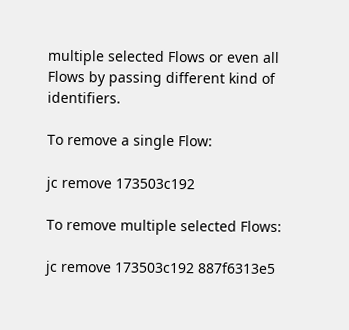multiple selected Flows or even all Flows by passing different kind of identifiers.

To remove a single Flow:

jc remove 173503c192

To remove multiple selected Flows:

jc remove 173503c192 887f6313e5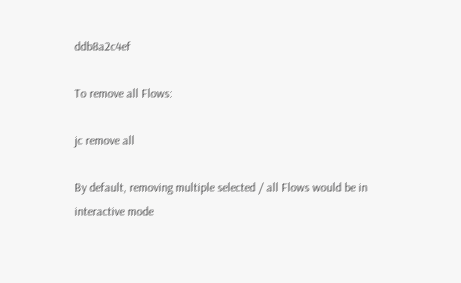ddb8a2c4ef

To remove all Flows:

jc remove all

By default, removing multiple selected / all Flows would be in interactive mode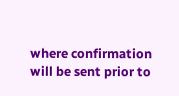where confirmation will be sent prior to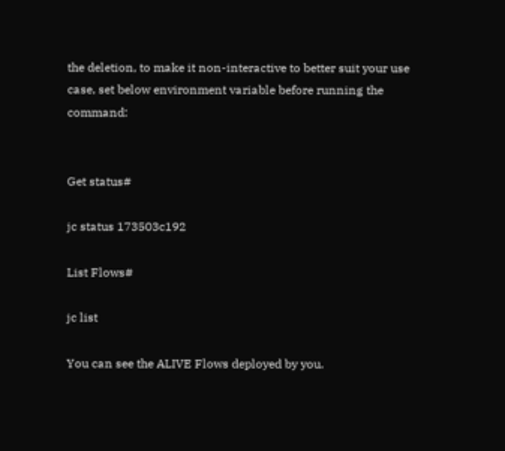the deletion, to make it non-interactive to better suit your use case, set below environment variable before running the command:


Get status#

jc status 173503c192

List Flows#

jc list

You can see the ALIVE Flows deployed by you.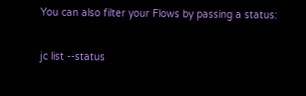You can also filter your Flows by passing a status:

jc list --status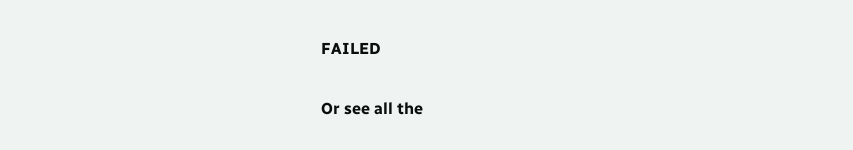FAILED

Or see all the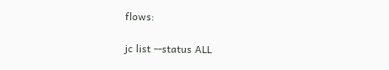flows:

jc list --status ALL